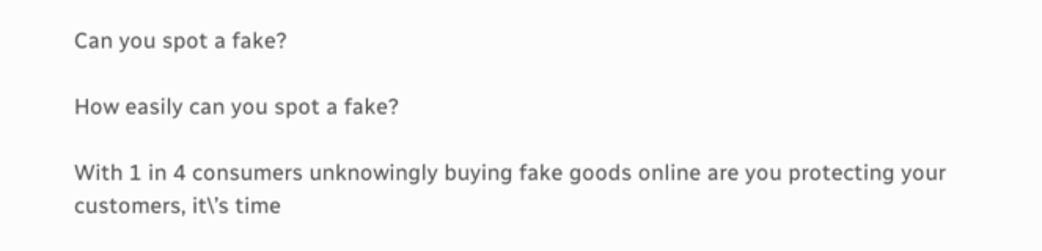Can you spot a fake?

How easily can you spot a fake?

With 1 in 4 consumers unknowingly buying fake goods online are you protecting your customers, it\’s time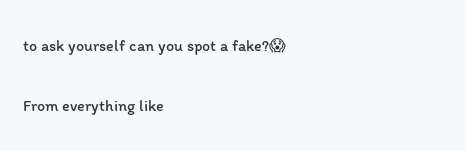to ask yourself can you spot a fake?😱

From everything like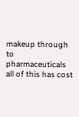makeup through to pharmaceuticals all of this has cost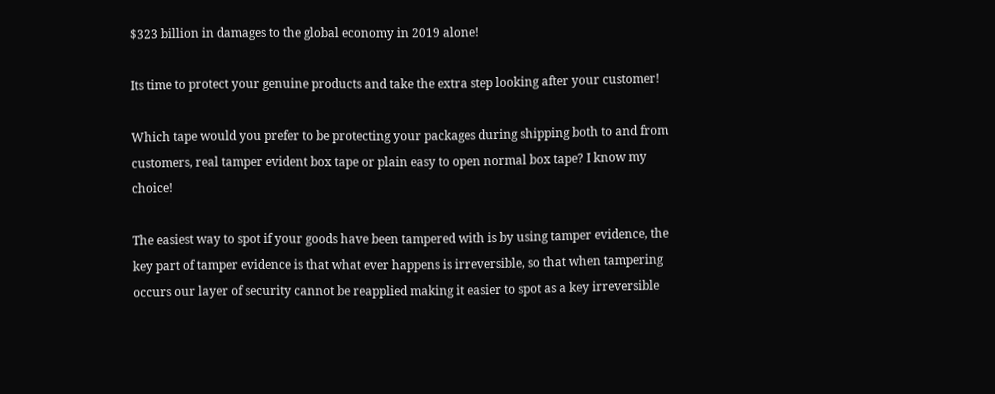$323 billion in damages to the global economy in 2019 alone!

Its time to protect your genuine products and take the extra step looking after your customer!

Which tape would you prefer to be protecting your packages during shipping both to and from customers, real tamper evident box tape or plain easy to open normal box tape? I know my choice!

The easiest way to spot if your goods have been tampered with is by using tamper evidence, the key part of tamper evidence is that what ever happens is irreversible, so that when tampering occurs our layer of security cannot be reapplied making it easier to spot as a key irreversible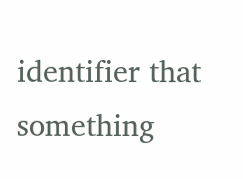identifier that something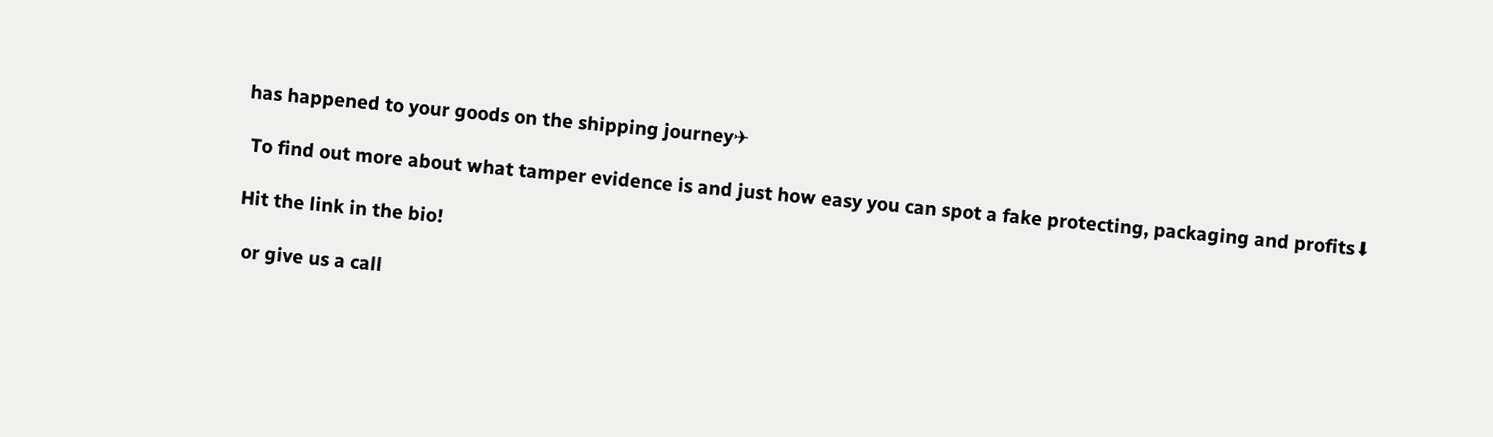has happened to your goods on the shipping journey✈

 To find out more about what tamper evidence is and just how easy you can spot a fake protecting, packaging and profits⬇

Hit the link in the bio!

 or give us a call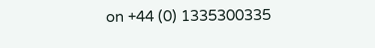on +44 (0) 1335300335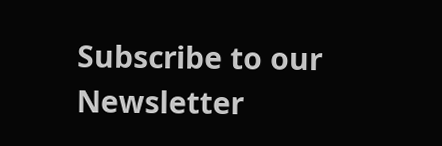Subscribe to our Newsletter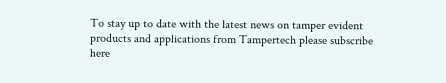To stay up to date with the latest news on tamper evident products and applications from Tampertech please subscribe here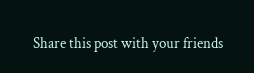Share this post with your friends